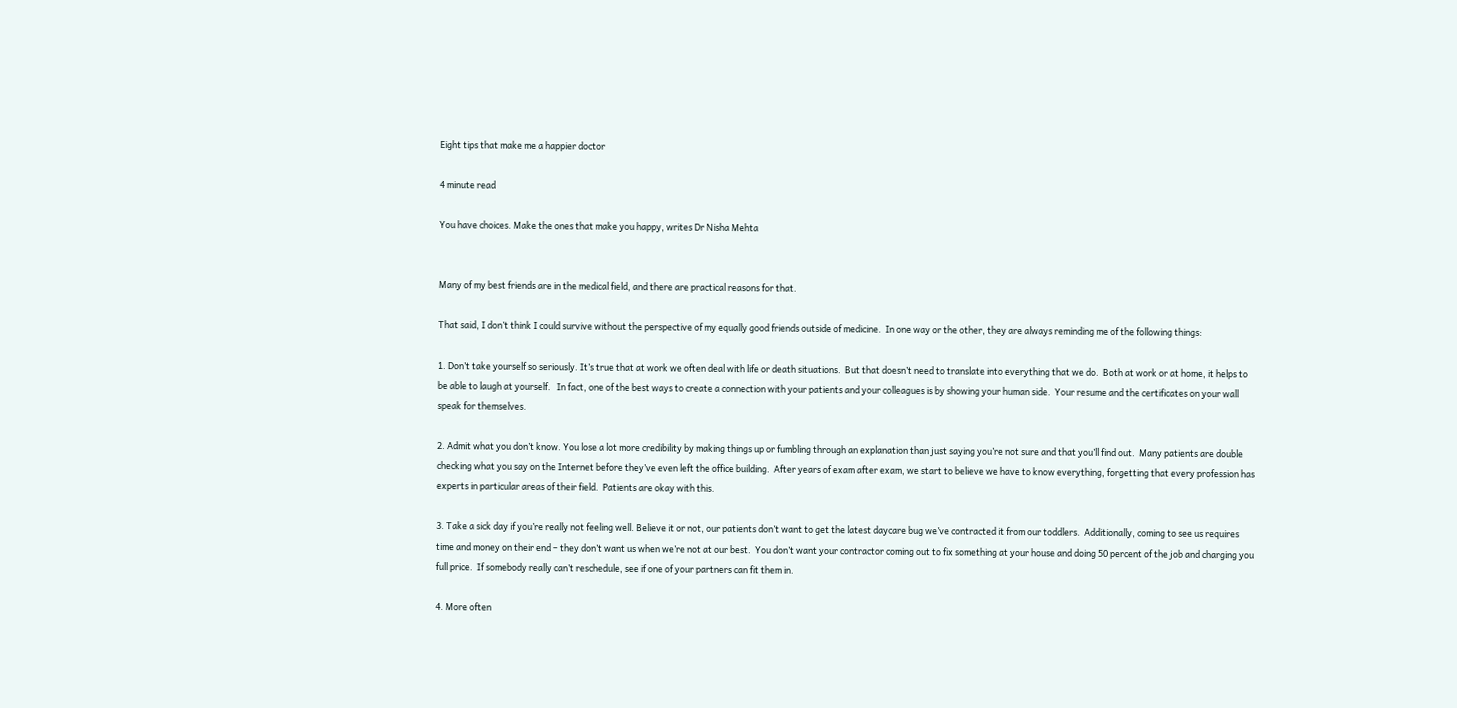Eight tips that make me a happier doctor

4 minute read

You have choices. Make the ones that make you happy, writes Dr Nisha Mehta


Many of my best friends are in the medical field, and there are practical reasons for that.

That said, I don’t think I could survive without the perspective of my equally good friends outside of medicine.  In one way or the other, they are always reminding me of the following things:

1. Don’t take yourself so seriously. It’s true that at work we often deal with life or death situations.  But that doesn’t need to translate into everything that we do.  Both at work or at home, it helps to be able to laugh at yourself.   In fact, one of the best ways to create a connection with your patients and your colleagues is by showing your human side.  Your resume and the certificates on your wall speak for themselves.

2. Admit what you don’t know. You lose a lot more credibility by making things up or fumbling through an explanation than just saying you’re not sure and that you’ll find out.  Many patients are double checking what you say on the Internet before they’ve even left the office building.  After years of exam after exam, we start to believe we have to know everything, forgetting that every profession has experts in particular areas of their field.  Patients are okay with this.

3. Take a sick day if you’re really not feeling well. Believe it or not, our patients don’t want to get the latest daycare bug we’ve contracted it from our toddlers.  Additionally, coming to see us requires time and money on their end – they don’t want us when we’re not at our best.  You don’t want your contractor coming out to fix something at your house and doing 50 percent of the job and charging you full price.  If somebody really can’t reschedule, see if one of your partners can fit them in.

4. More often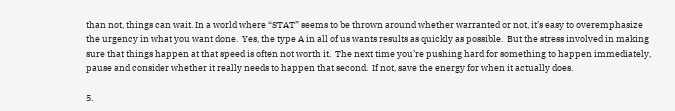than not, things can wait. In a world where “STAT” seems to be thrown around whether warranted or not, it’s easy to overemphasize the urgency in what you want done.  Yes, the type A in all of us wants results as quickly as possible.  But the stress involved in making sure that things happen at that speed is often not worth it.  The next time you’re pushing hard for something to happen immediately, pause and consider whether it really needs to happen that second.  If not, save the energy for when it actually does.

5.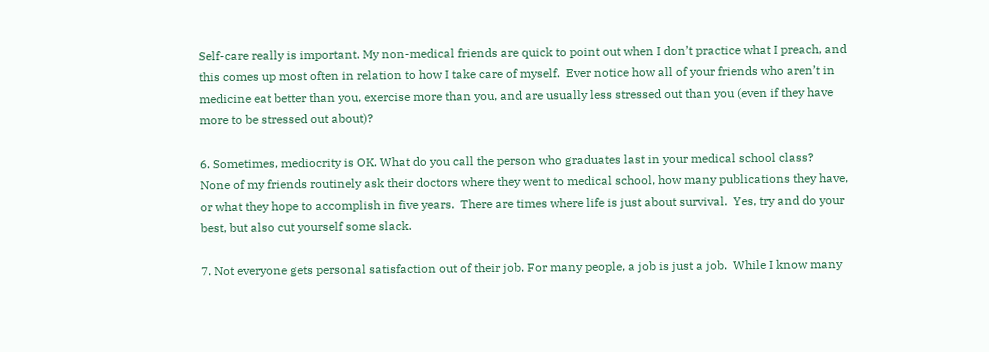Self-care really is important. My non-medical friends are quick to point out when I don’t practice what I preach, and this comes up most often in relation to how I take care of myself.  Ever notice how all of your friends who aren’t in medicine eat better than you, exercise more than you, and are usually less stressed out than you (even if they have more to be stressed out about)?

6. Sometimes, mediocrity is OK. What do you call the person who graduates last in your medical school class?    None of my friends routinely ask their doctors where they went to medical school, how many publications they have, or what they hope to accomplish in five years.  There are times where life is just about survival.  Yes, try and do your best, but also cut yourself some slack.

7. Not everyone gets personal satisfaction out of their job. For many people, a job is just a job.  While I know many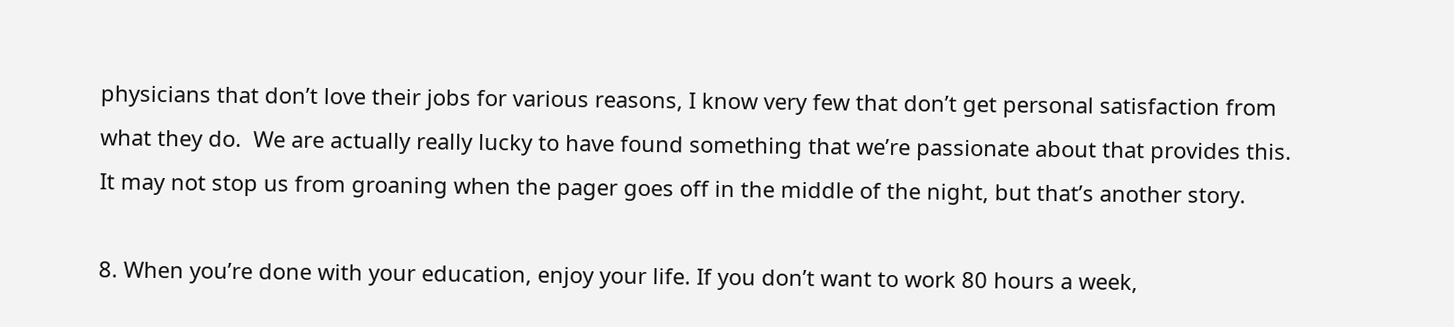physicians that don’t love their jobs for various reasons, I know very few that don’t get personal satisfaction from what they do.  We are actually really lucky to have found something that we’re passionate about that provides this.  It may not stop us from groaning when the pager goes off in the middle of the night, but that’s another story.

8. When you’re done with your education, enjoy your life. If you don’t want to work 80 hours a week,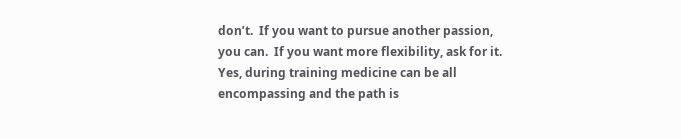don’t.  If you want to pursue another passion, you can.  If you want more flexibility, ask for it.  Yes, during training medicine can be all encompassing and the path is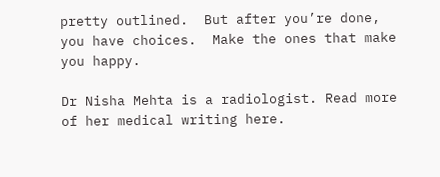pretty outlined.  But after you’re done, you have choices.  Make the ones that make you happy.

Dr Nisha Mehta is a radiologist. Read more of her medical writing here.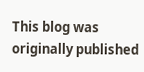This blog was originally published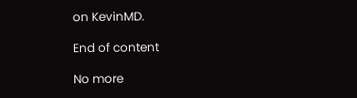on KevinMD.

End of content

No more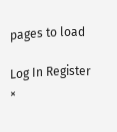pages to load

Log In Register ×